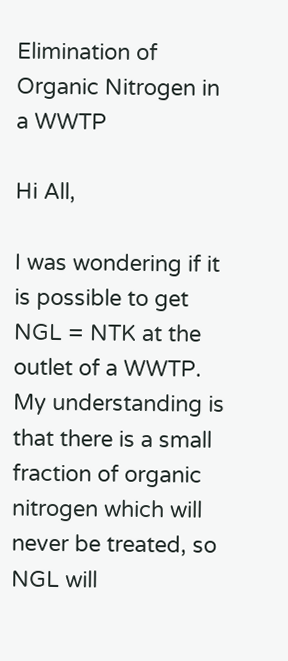Elimination of Organic Nitrogen in a WWTP

Hi All,

I was wondering if it is possible to get NGL = NTK at the outlet of a WWTP. My understanding is that there is a small fraction of organic nitrogen which will never be treated, so NGL will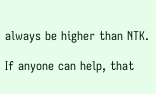always be higher than NTK.

If anyone can help, that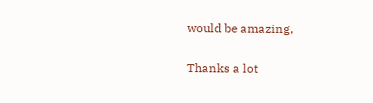would be amazing,

Thanks a lot